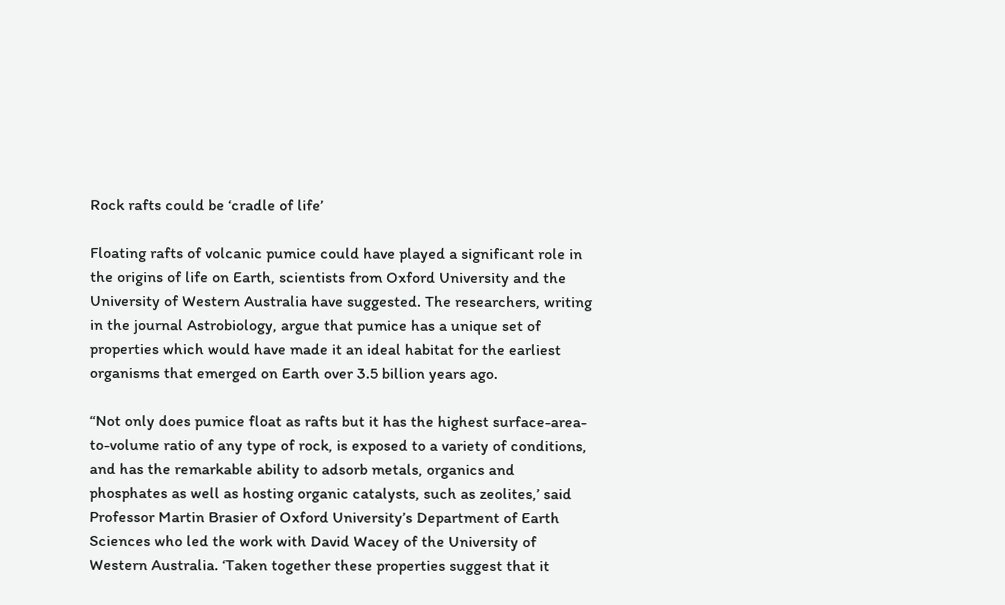Rock rafts could be ‘cradle of life’

Floating rafts of volcanic pumice could have played a significant role in the origins of life on Earth, scientists from Oxford University and the University of Western Australia have suggested. The researchers, writing in the journal Astrobiology, argue that pumice has a unique set of properties which would have made it an ideal habitat for the earliest organisms that emerged on Earth over 3.5 billion years ago.

“Not only does pumice float as rafts but it has the highest surface-area-to-volume ratio of any type of rock, is exposed to a variety of conditions, and has the remarkable ability to adsorb metals, organics and phosphates as well as hosting organic catalysts, such as zeolites,’ said Professor Martin Brasier of Oxford University’s Department of Earth Sciences who led the work with David Wacey of the University of Western Australia. ‘Taken together these properties suggest that it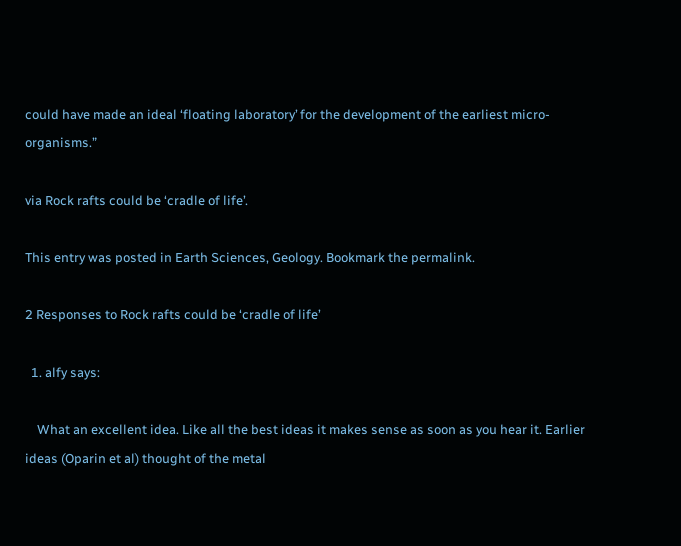could have made an ideal ‘floating laboratory’ for the development of the earliest micro-organisms.”

via Rock rafts could be ‘cradle of life’.

This entry was posted in Earth Sciences, Geology. Bookmark the permalink.

2 Responses to Rock rafts could be ‘cradle of life’

  1. alfy says:

    What an excellent idea. Like all the best ideas it makes sense as soon as you hear it. Earlier ideas (Oparin et al) thought of the metal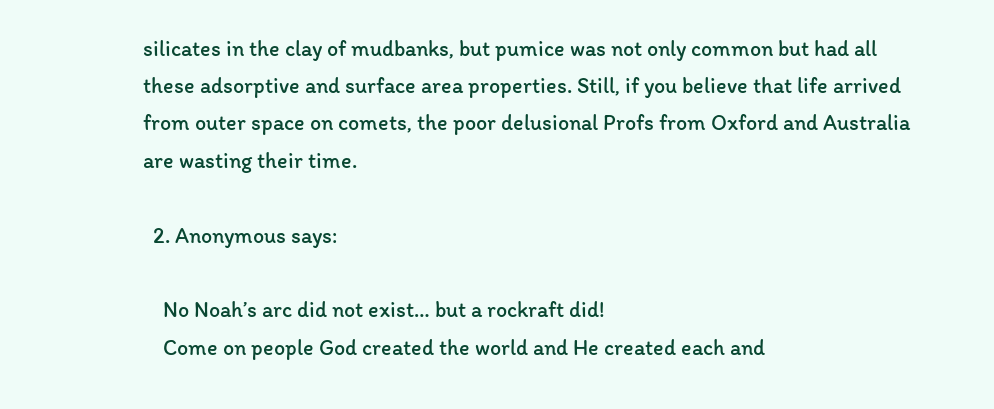silicates in the clay of mudbanks, but pumice was not only common but had all these adsorptive and surface area properties. Still, if you believe that life arrived from outer space on comets, the poor delusional Profs from Oxford and Australia are wasting their time.

  2. Anonymous says:

    No Noah’s arc did not exist… but a rockraft did!
    Come on people God created the world and He created each and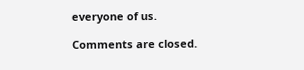everyone of us.

Comments are closed.